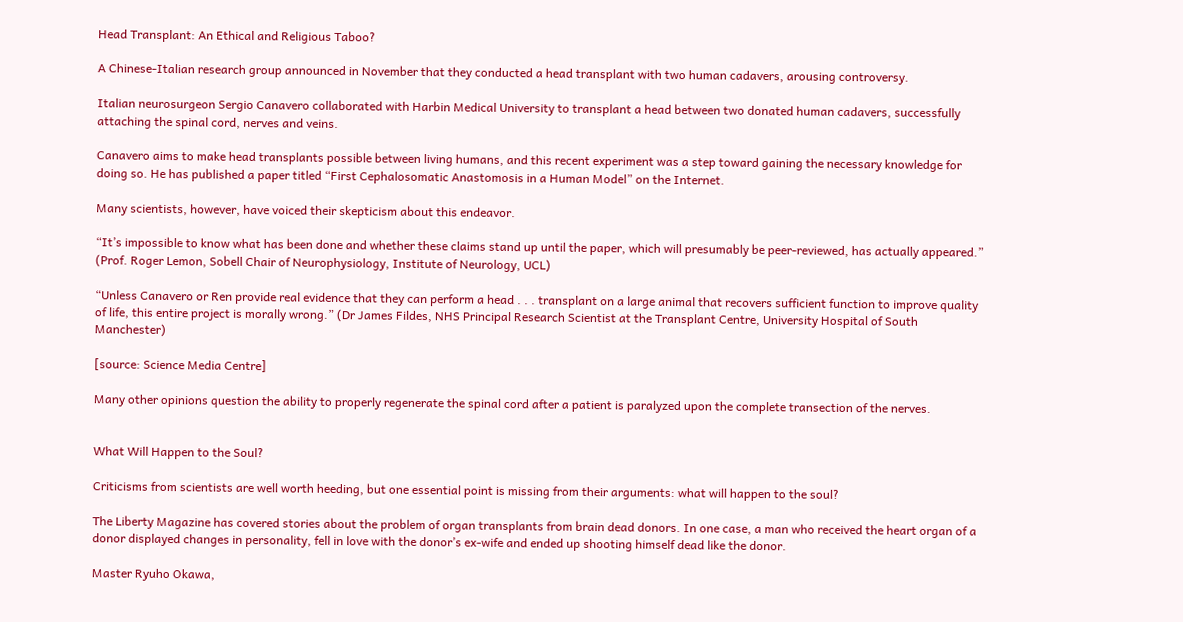Head Transplant: An Ethical and Religious Taboo?

A Chinese-Italian research group announced in November that they conducted a head transplant with two human cadavers, arousing controversy.

Italian neurosurgeon Sergio Canavero collaborated with Harbin Medical University to transplant a head between two donated human cadavers, successfully attaching the spinal cord, nerves and veins.

Canavero aims to make head transplants possible between living humans, and this recent experiment was a step toward gaining the necessary knowledge for doing so. He has published a paper titled “First Cephalosomatic Anastomosis in a Human Model” on the Internet.

Many scientists, however, have voiced their skepticism about this endeavor.

“It’s impossible to know what has been done and whether these claims stand up until the paper, which will presumably be peer-reviewed, has actually appeared.” (Prof. Roger Lemon, Sobell Chair of Neurophysiology, Institute of Neurology, UCL)

“Unless Canavero or Ren provide real evidence that they can perform a head . . . transplant on a large animal that recovers sufficient function to improve quality of life, this entire project is morally wrong.” (Dr James Fildes, NHS Principal Research Scientist at the Transplant Centre, University Hospital of South Manchester)

[source: Science Media Centre]

Many other opinions question the ability to properly regenerate the spinal cord after a patient is paralyzed upon the complete transection of the nerves.


What Will Happen to the Soul?

Criticisms from scientists are well worth heeding, but one essential point is missing from their arguments: what will happen to the soul?

The Liberty Magazine has covered stories about the problem of organ transplants from brain dead donors. In one case, a man who received the heart organ of a donor displayed changes in personality, fell in love with the donor’s ex-wife and ended up shooting himself dead like the donor.

Master Ryuho Okawa,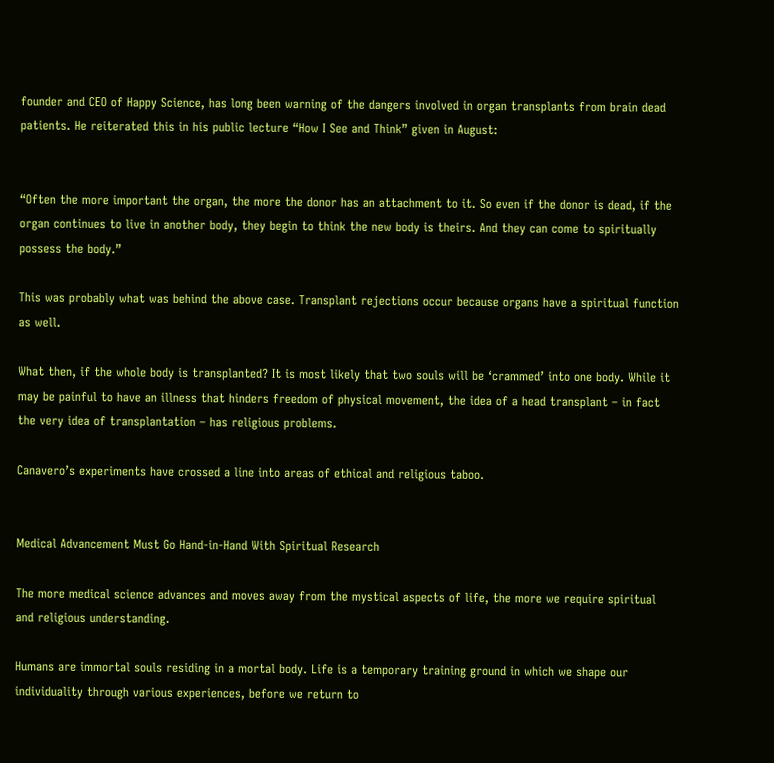founder and CEO of Happy Science, has long been warning of the dangers involved in organ transplants from brain dead patients. He reiterated this in his public lecture “How I See and Think” given in August:


“Often the more important the organ, the more the donor has an attachment to it. So even if the donor is dead, if the organ continues to live in another body, they begin to think the new body is theirs. And they can come to spiritually possess the body.”

This was probably what was behind the above case. Transplant rejections occur because organs have a spiritual function as well.

What then, if the whole body is transplanted? It is most likely that two souls will be ‘crammed’ into one body. While it may be painful to have an illness that hinders freedom of physical movement, the idea of a head transplant – in fact the very idea of transplantation – has religious problems.

Canavero’s experiments have crossed a line into areas of ethical and religious taboo.


Medical Advancement Must Go Hand-in-Hand With Spiritual Research

The more medical science advances and moves away from the mystical aspects of life, the more we require spiritual and religious understanding.

Humans are immortal souls residing in a mortal body. Life is a temporary training ground in which we shape our individuality through various experiences, before we return to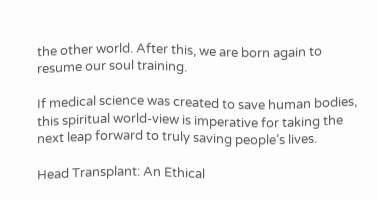the other world. After this, we are born again to resume our soul training.

If medical science was created to save human bodies, this spiritual world-view is imperative for taking the next leap forward to truly saving people’s lives.

Head Transplant: An Ethical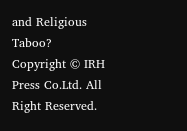and Religious Taboo?
Copyright © IRH Press Co.Ltd. All Right Reserved.